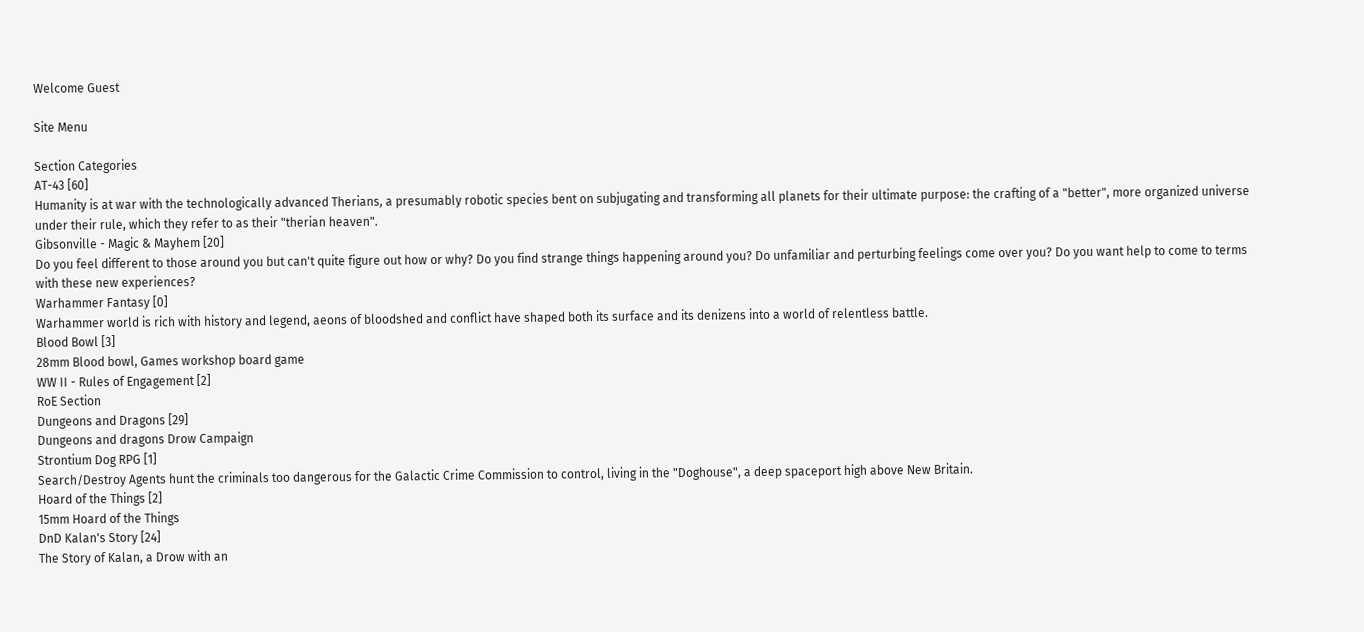Welcome Guest

Site Menu

Section Categories
AT-43 [60]
Humanity is at war with the technologically advanced Therians, a presumably robotic species bent on subjugating and transforming all planets for their ultimate purpose: the crafting of a "better", more organized universe under their rule, which they refer to as their "therian heaven".
Gibsonville - Magic & Mayhem [20]
Do you feel different to those around you but can't quite figure out how or why? Do you find strange things happening around you? Do unfamiliar and perturbing feelings come over you? Do you want help to come to terms with these new experiences?
Warhammer Fantasy [0]
Warhammer world is rich with history and legend, aeons of bloodshed and conflict have shaped both its surface and its denizens into a world of relentless battle.
Blood Bowl [3]
28mm Blood bowl, Games workshop board game
WW II - Rules of Engagement [2]
RoE Section
Dungeons and Dragons [29]
Dungeons and dragons Drow Campaign
Strontium Dog RPG [1]
Search/Destroy Agents hunt the criminals too dangerous for the Galactic Crime Commission to control, living in the "Doghouse", a deep spaceport high above New Britain.
Hoard of the Things [2]
15mm Hoard of the Things
DnD Kalan's Story [24]
The Story of Kalan, a Drow with an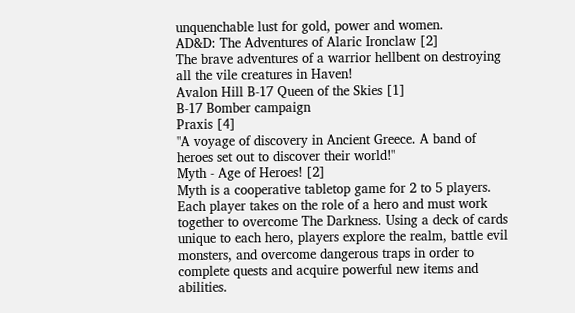unquenchable lust for gold, power and women.
AD&D: The Adventures of Alaric Ironclaw [2]
The brave adventures of a warrior hellbent on destroying all the vile creatures in Haven!
Avalon Hill B-17 Queen of the Skies [1]
B-17 Bomber campaign
Praxis [4]
"A voyage of discovery in Ancient Greece. A band of heroes set out to discover their world!"
Myth - Age of Heroes! [2]
Myth is a cooperative tabletop game for 2 to 5 players. Each player takes on the role of a hero and must work together to overcome The Darkness. Using a deck of cards unique to each hero, players explore the realm, battle evil monsters, and overcome dangerous traps in order to complete quests and acquire powerful new items and abilities.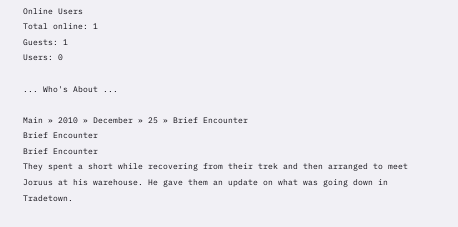Online Users
Total online: 1
Guests: 1
Users: 0

... Who's About ...

Main » 2010 » December » 25 » Brief Encounter
Brief Encounter
Brief Encounter
They spent a short while recovering from their trek and then arranged to meet Joruus at his warehouse. He gave them an update on what was going down in Tradetown.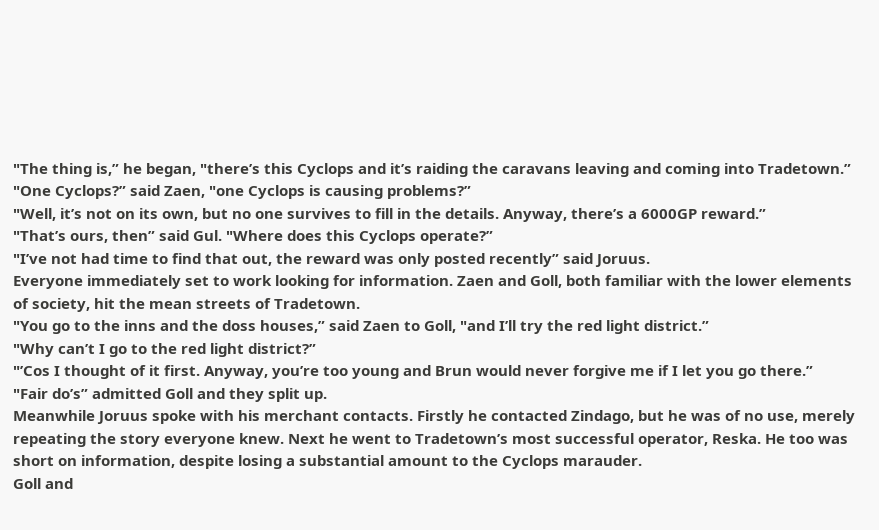"The thing is,” he began, "there’s this Cyclops and it’s raiding the caravans leaving and coming into Tradetown.”
"One Cyclops?” said Zaen, "one Cyclops is causing problems?”
"Well, it’s not on its own, but no one survives to fill in the details. Anyway, there’s a 6000GP reward.”
"That’s ours, then” said Gul. "Where does this Cyclops operate?”
"I’ve not had time to find that out, the reward was only posted recently” said Joruus.
Everyone immediately set to work looking for information. Zaen and Goll, both familiar with the lower elements of society, hit the mean streets of Tradetown.
"You go to the inns and the doss houses,” said Zaen to Goll, "and I’ll try the red light district.”
"Why can’t I go to the red light district?”
"’Cos I thought of it first. Anyway, you’re too young and Brun would never forgive me if I let you go there.”
"Fair do’s” admitted Goll and they split up.
Meanwhile Joruus spoke with his merchant contacts. Firstly he contacted Zindago, but he was of no use, merely repeating the story everyone knew. Next he went to Tradetown’s most successful operator, Reska. He too was short on information, despite losing a substantial amount to the Cyclops marauder.
Goll and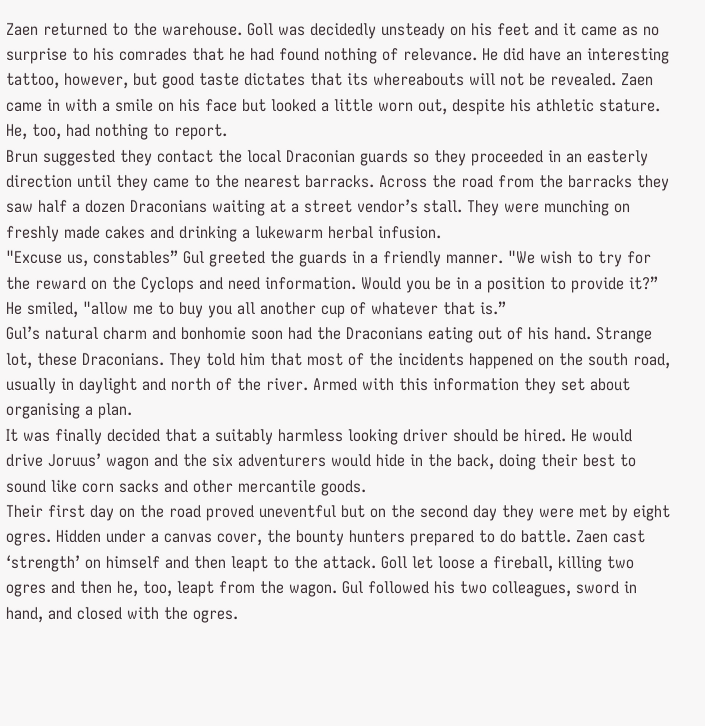Zaen returned to the warehouse. Goll was decidedly unsteady on his feet and it came as no surprise to his comrades that he had found nothing of relevance. He did have an interesting tattoo, however, but good taste dictates that its whereabouts will not be revealed. Zaen came in with a smile on his face but looked a little worn out, despite his athletic stature. He, too, had nothing to report.
Brun suggested they contact the local Draconian guards so they proceeded in an easterly direction until they came to the nearest barracks. Across the road from the barracks they saw half a dozen Draconians waiting at a street vendor’s stall. They were munching on freshly made cakes and drinking a lukewarm herbal infusion.
"Excuse us, constables” Gul greeted the guards in a friendly manner. "We wish to try for the reward on the Cyclops and need information. Would you be in a position to provide it?” He smiled, "allow me to buy you all another cup of whatever that is.”
Gul’s natural charm and bonhomie soon had the Draconians eating out of his hand. Strange lot, these Draconians. They told him that most of the incidents happened on the south road, usually in daylight and north of the river. Armed with this information they set about organising a plan.
It was finally decided that a suitably harmless looking driver should be hired. He would drive Joruus’ wagon and the six adventurers would hide in the back, doing their best to sound like corn sacks and other mercantile goods.
Their first day on the road proved uneventful but on the second day they were met by eight ogres. Hidden under a canvas cover, the bounty hunters prepared to do battle. Zaen cast ‘strength’ on himself and then leapt to the attack. Goll let loose a fireball, killing two ogres and then he, too, leapt from the wagon. Gul followed his two colleagues, sword in hand, and closed with the ogres.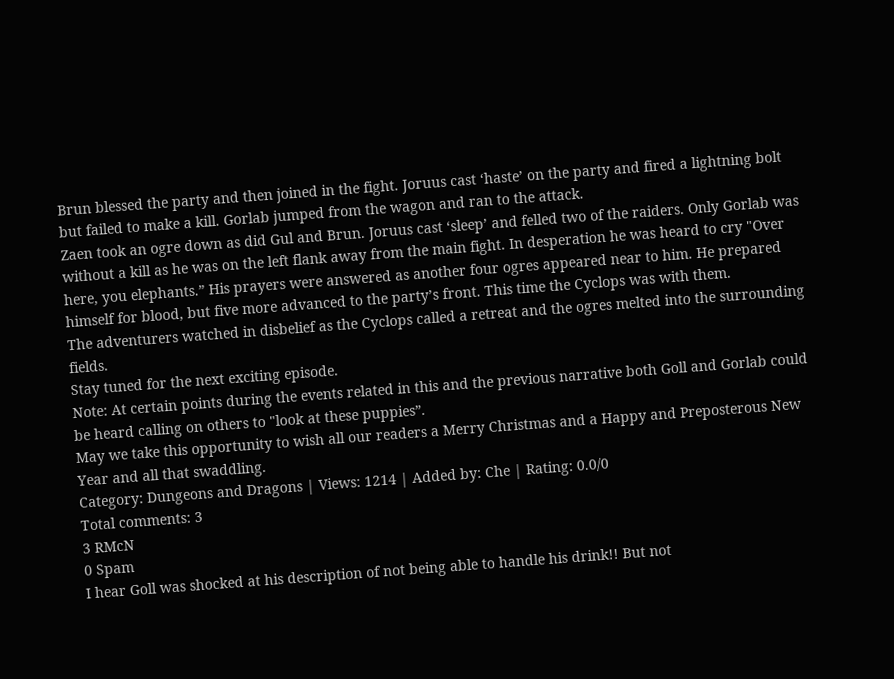Brun blessed the party and then joined in the fight. Joruus cast ‘haste’ on the party and fired a lightning bolt but failed to make a kill. Gorlab jumped from the wagon and ran to the attack.
Zaen took an ogre down as did Gul and Brun. Joruus cast ‘sleep’ and felled two of the raiders. Only Gorlab was without a kill as he was on the left flank away from the main fight. In desperation he was heard to cry "Over here, you elephants.” His prayers were answered as another four ogres appeared near to him. He prepared himself for blood, but five more advanced to the party’s front. This time the Cyclops was with them.
The adventurers watched in disbelief as the Cyclops called a retreat and the ogres melted into the surrounding fields.
Stay tuned for the next exciting episode.
Note: At certain points during the events related in this and the previous narrative both Goll and Gorlab could be heard calling on others to "look at these puppies”.
May we take this opportunity to wish all our readers a Merry Christmas and a Happy and Preposterous New Year and all that swaddling.
Category: Dungeons and Dragons | Views: 1214 | Added by: Che | Rating: 0.0/0
Total comments: 3
3 RMcN
0 Spam
I hear Goll was shocked at his description of not being able to handle his drink!! But not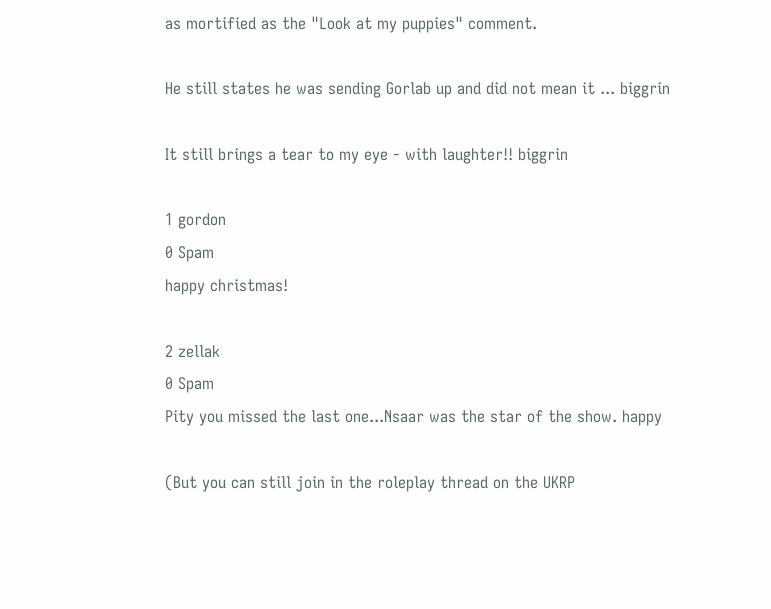as mortified as the "Look at my puppies" comment.

He still states he was sending Gorlab up and did not mean it ... biggrin

It still brings a tear to my eye - with laughter!! biggrin

1 gordon
0 Spam
happy christmas!

2 zellak
0 Spam
Pity you missed the last one...Nsaar was the star of the show. happy

(But you can still join in the roleplay thread on the UKRP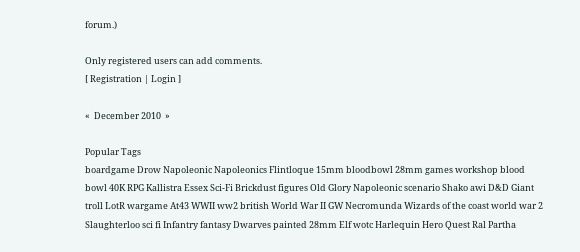forum.)

Only registered users can add comments.
[ Registration | Login ]

«  December 2010  »

Popular Tags
boardgame Drow Napoleonic Napoleonics Flintloque 15mm bloodbowl 28mm games workshop blood bowl 40K RPG Kallistra Essex Sci-Fi Brickdust figures Old Glory Napoleonic scenario Shako awi D&D Giant troll LotR wargame At43 WWII ww2 british World War II GW Necromunda Wizards of the coast world war 2 Slaughterloo sci fi Infantry fantasy Dwarves painted 28mm Elf wotc Harlequin Hero Quest Ral Partha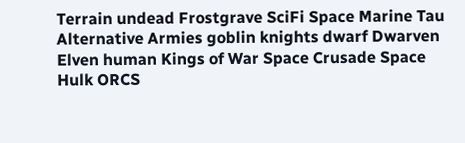Terrain undead Frostgrave SciFi Space Marine Tau Alternative Armies goblin knights dwarf Dwarven Elven human Kings of War Space Crusade Space Hulk ORCS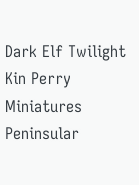Dark Elf Twilight Kin Perry Miniatures Peninsular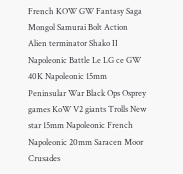French KOW GW Fantasy Saga Mongol Samurai Bolt Action Alien terminator Shako II Napoleonic Battle Le LG ce GW 40K Napoleonic 15mm Peninsular War Black Ops Osprey games KoW V2 giants Trolls New star 15mm Napoleonic French Napoleonic 20mm Saracen Moor Crusades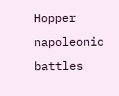Hopper napoleonic battles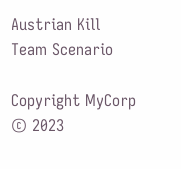Austrian Kill Team Scenario

Copyright MyCorp © 2023